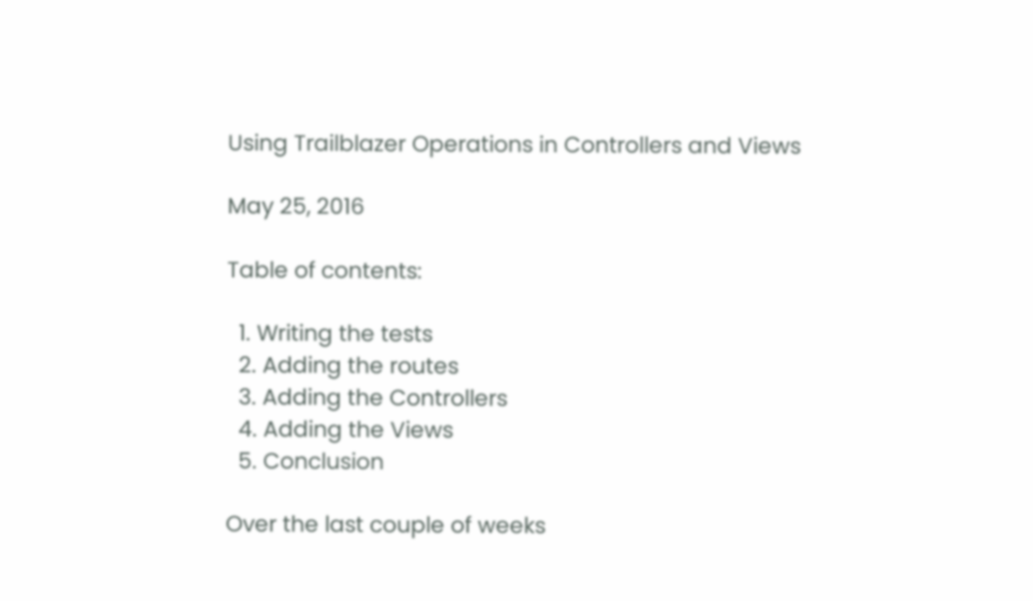Using Trailblazer Operations in Controllers and Views

May 25, 2016

Table of contents:

  1. Writing the tests
  2. Adding the routes
  3. Adding the Controllers
  4. Adding the Views
  5. Conclusion

Over the last couple of weeks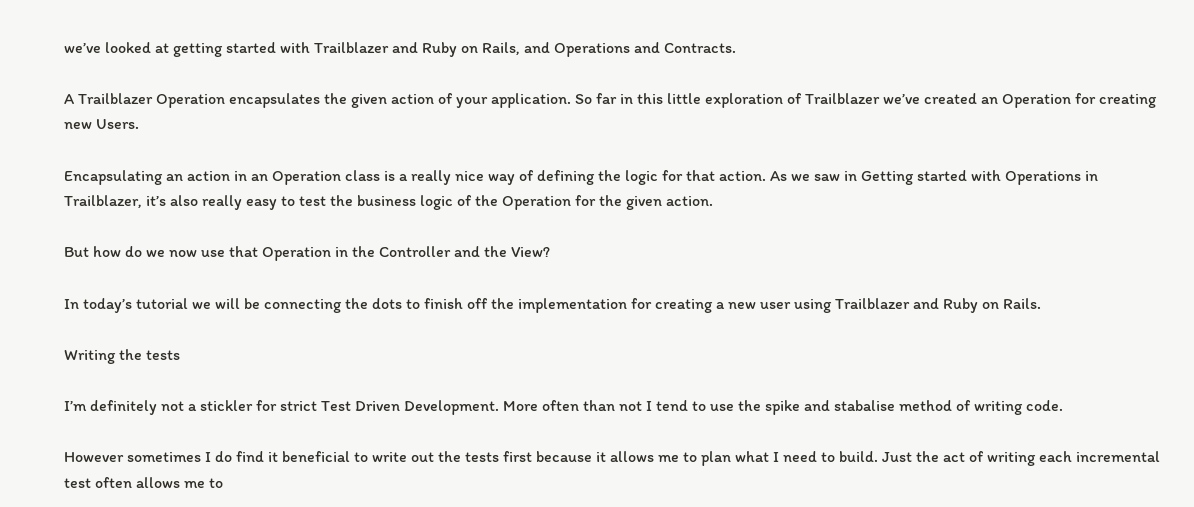we’ve looked at getting started with Trailblazer and Ruby on Rails, and Operations and Contracts.

A Trailblazer Operation encapsulates the given action of your application. So far in this little exploration of Trailblazer we’ve created an Operation for creating new Users.

Encapsulating an action in an Operation class is a really nice way of defining the logic for that action. As we saw in Getting started with Operations in Trailblazer, it’s also really easy to test the business logic of the Operation for the given action.

But how do we now use that Operation in the Controller and the View?

In today’s tutorial we will be connecting the dots to finish off the implementation for creating a new user using Trailblazer and Ruby on Rails.

Writing the tests

I’m definitely not a stickler for strict Test Driven Development. More often than not I tend to use the spike and stabalise method of writing code.

However sometimes I do find it beneficial to write out the tests first because it allows me to plan what I need to build. Just the act of writing each incremental test often allows me to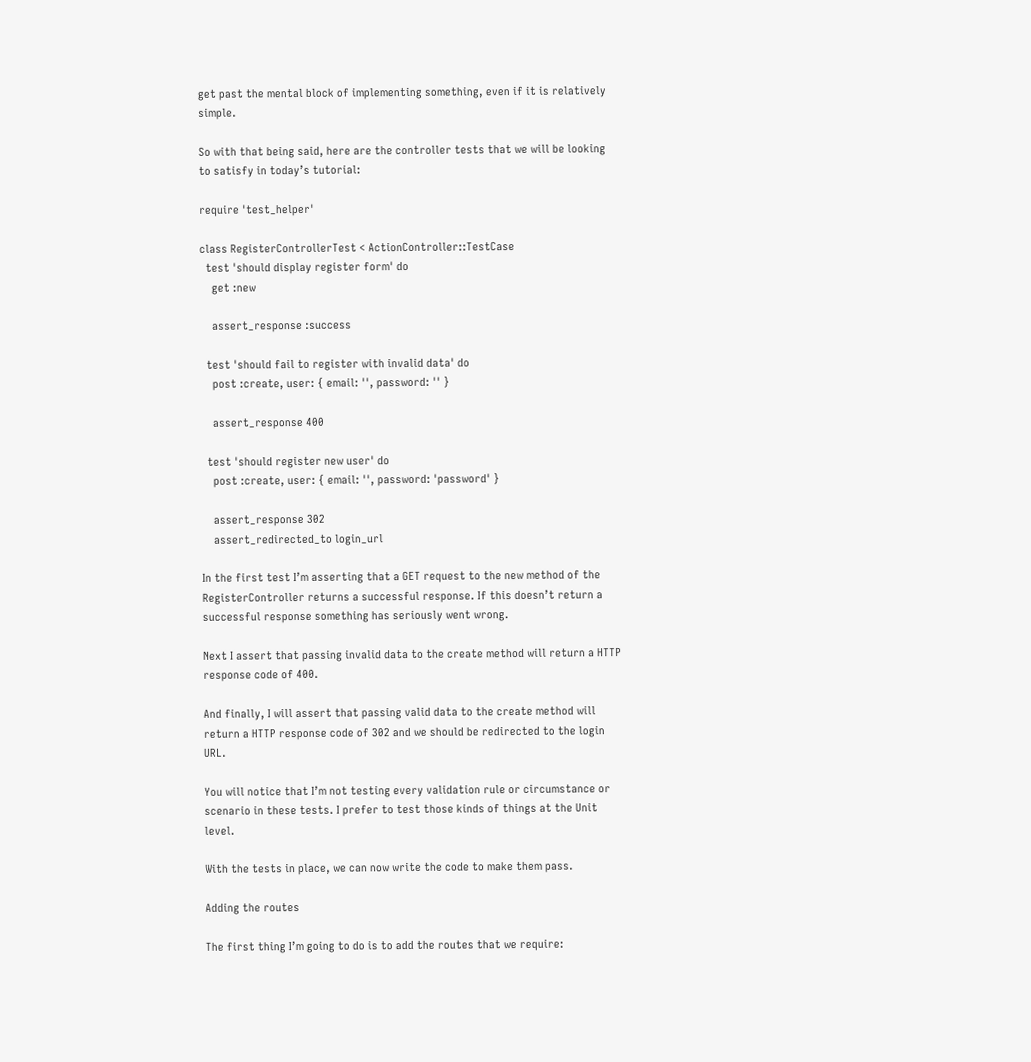get past the mental block of implementing something, even if it is relatively simple.

So with that being said, here are the controller tests that we will be looking to satisfy in today’s tutorial:

require 'test_helper'

class RegisterControllerTest < ActionController::TestCase
  test 'should display register form' do
    get :new

    assert_response :success

  test 'should fail to register with invalid data' do
    post :create, user: { email: '', password: '' }

    assert_response 400

  test 'should register new user' do
    post :create, user: { email: '', password: 'password' }

    assert_response 302
    assert_redirected_to login_url

In the first test I’m asserting that a GET request to the new method of the RegisterController returns a successful response. If this doesn’t return a successful response something has seriously went wrong.

Next I assert that passing invalid data to the create method will return a HTTP response code of 400.

And finally, I will assert that passing valid data to the create method will return a HTTP response code of 302 and we should be redirected to the login URL.

You will notice that I’m not testing every validation rule or circumstance or scenario in these tests. I prefer to test those kinds of things at the Unit level.

With the tests in place, we can now write the code to make them pass.

Adding the routes

The first thing I’m going to do is to add the routes that we require: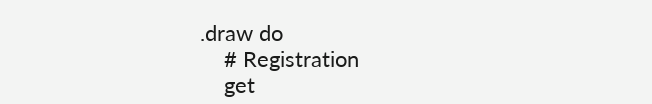.draw do
    # Registration
    get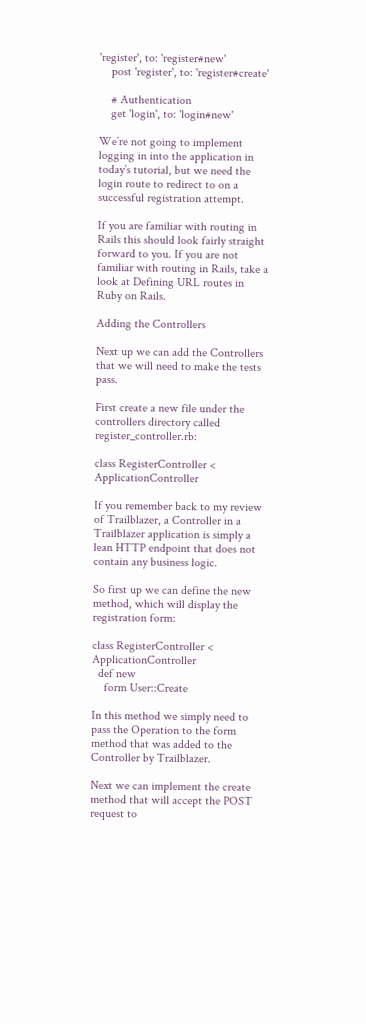'register', to: 'register#new'
    post 'register', to: 'register#create'

    # Authentication
    get 'login', to: 'login#new'

We’re not going to implement logging in into the application in today’s tutorial, but we need the login route to redirect to on a successful registration attempt.

If you are familiar with routing in Rails this should look fairly straight forward to you. If you are not familiar with routing in Rails, take a look at Defining URL routes in Ruby on Rails.

Adding the Controllers

Next up we can add the Controllers that we will need to make the tests pass.

First create a new file under the controllers directory called register_controller.rb:

class RegisterController < ApplicationController

If you remember back to my review of Trailblazer, a Controller in a Trailblazer application is simply a lean HTTP endpoint that does not contain any business logic.

So first up we can define the new method, which will display the registration form:

class RegisterController < ApplicationController
  def new
    form User::Create

In this method we simply need to pass the Operation to the form method that was added to the Controller by Trailblazer.

Next we can implement the create method that will accept the POST request to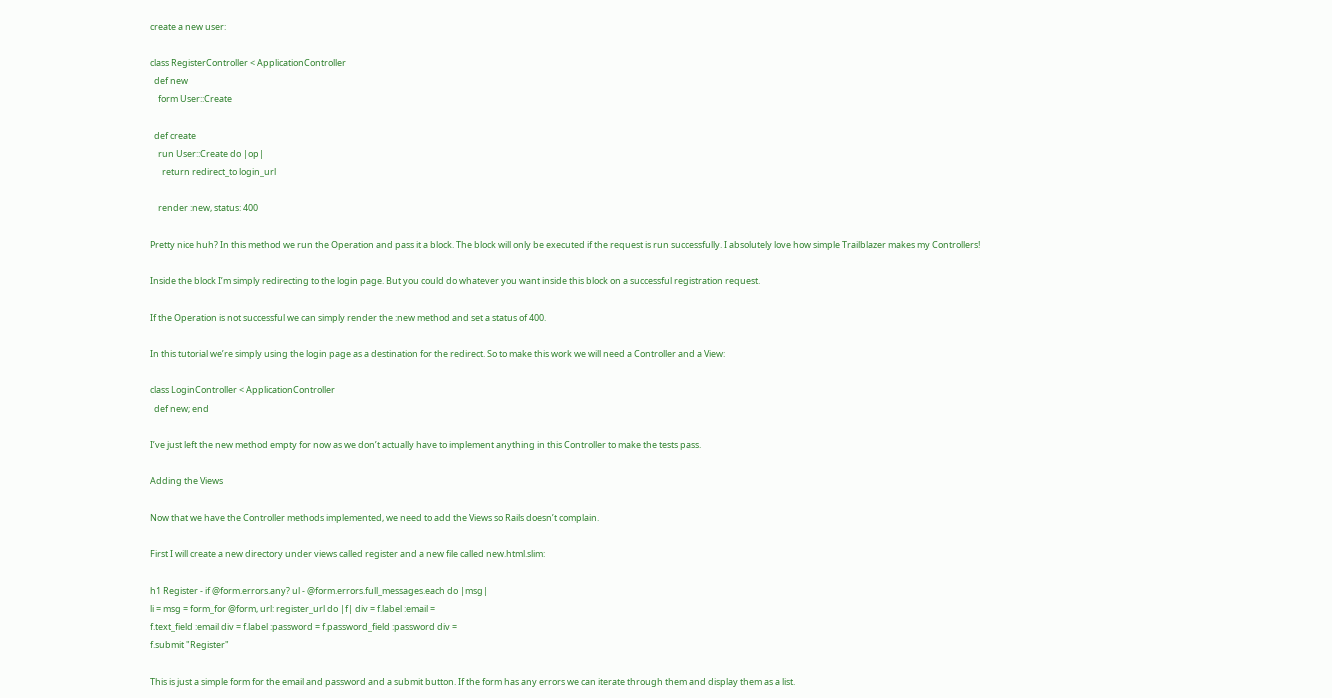create a new user:

class RegisterController < ApplicationController
  def new
    form User::Create

  def create
    run User::Create do |op|
      return redirect_to login_url

    render :new, status: 400

Pretty nice huh? In this method we run the Operation and pass it a block. The block will only be executed if the request is run successfully. I absolutely love how simple Trailblazer makes my Controllers!

Inside the block I’m simply redirecting to the login page. But you could do whatever you want inside this block on a successful registration request.

If the Operation is not successful we can simply render the :new method and set a status of 400.

In this tutorial we’re simply using the login page as a destination for the redirect. So to make this work we will need a Controller and a View:

class LoginController < ApplicationController
  def new; end

I’ve just left the new method empty for now as we don’t actually have to implement anything in this Controller to make the tests pass.

Adding the Views

Now that we have the Controller methods implemented, we need to add the Views so Rails doesn’t complain.

First I will create a new directory under views called register and a new file called new.html.slim:

h1 Register - if @form.errors.any? ul - @form.errors.full_messages.each do |msg|
li = msg = form_for @form, url: register_url do |f| div = f.label :email =
f.text_field :email div = f.label :password = f.password_field :password div =
f.submit "Register"

This is just a simple form for the email and password and a submit button. If the form has any errors we can iterate through them and display them as a list.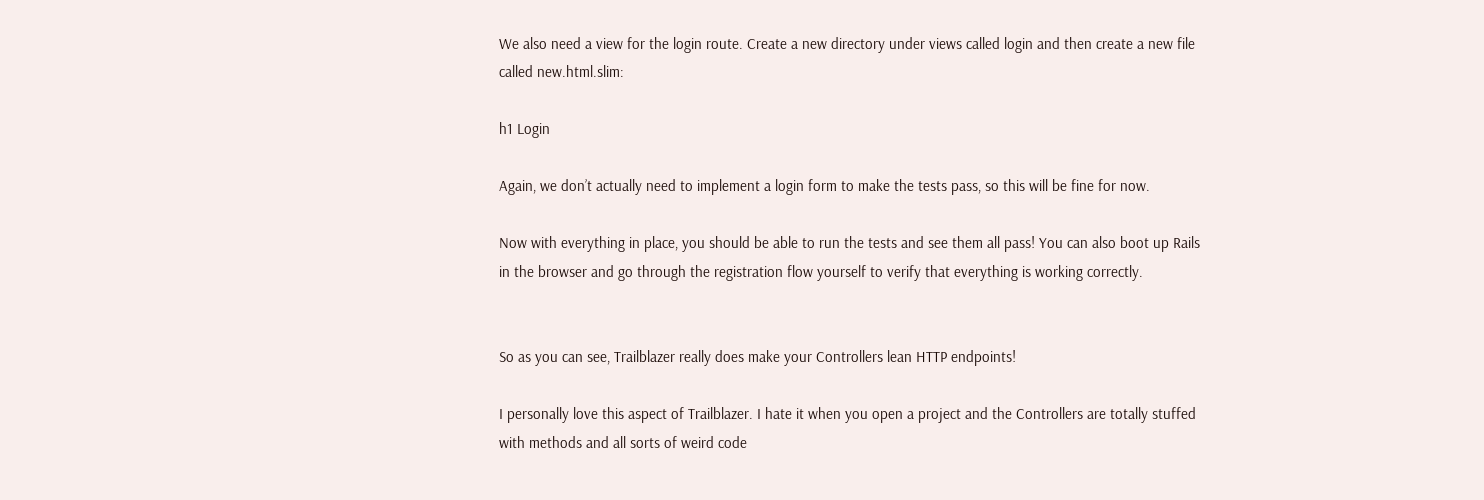We also need a view for the login route. Create a new directory under views called login and then create a new file called new.html.slim:

h1 Login

Again, we don’t actually need to implement a login form to make the tests pass, so this will be fine for now.

Now with everything in place, you should be able to run the tests and see them all pass! You can also boot up Rails in the browser and go through the registration flow yourself to verify that everything is working correctly.


So as you can see, Trailblazer really does make your Controllers lean HTTP endpoints!

I personally love this aspect of Trailblazer. I hate it when you open a project and the Controllers are totally stuffed with methods and all sorts of weird code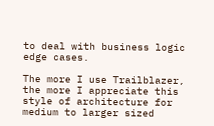to deal with business logic edge cases.

The more I use Trailblazer, the more I appreciate this style of architecture for medium to larger sized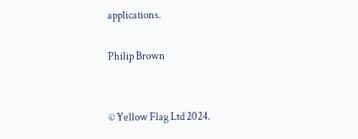applications.

Philip Brown


© Yellow Flag Ltd 2024.